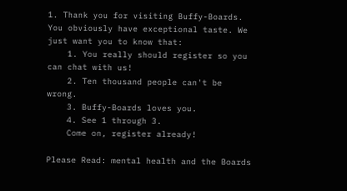1. Thank you for visiting Buffy-Boards. You obviously have exceptional taste. We just want you to know that:
    1. You really should register so you can chat with us!
    2. Ten thousand people can't be wrong.
    3. Buffy-Boards loves you.
    4. See 1 through 3.
    Come on, register already!

Please Read: mental health and the Boards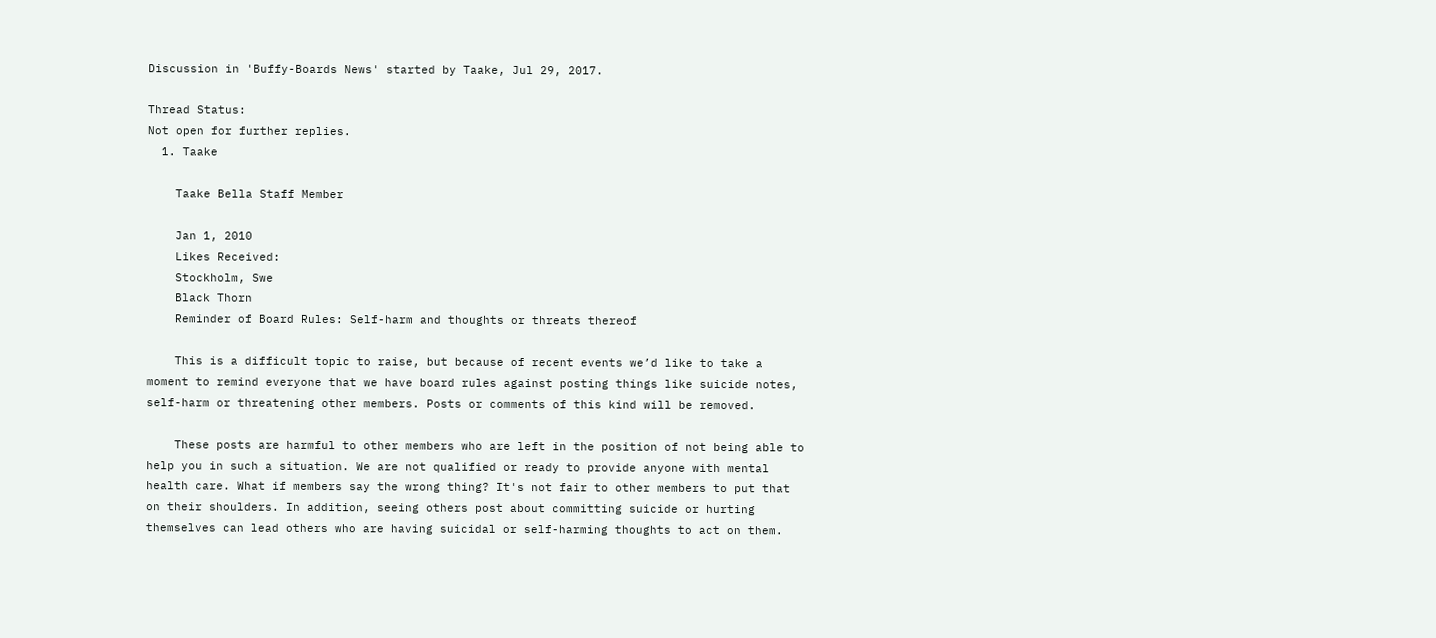Discussion in 'Buffy-Boards News' started by Taake, Jul 29, 2017.

Thread Status:
Not open for further replies.
  1. Taake

    Taake Bella Staff Member

    Jan 1, 2010
    Likes Received:
    Stockholm, Swe
    Black Thorn
    Reminder of Board Rules: Self-harm and thoughts or threats thereof

    This is a difficult topic to raise, but because of recent events we’d like to take a moment to remind everyone that we have board rules against posting things like suicide notes, self-harm or threatening other members. Posts or comments of this kind will be removed.

    These posts are harmful to other members who are left in the position of not being able to help you in such a situation. We are not qualified or ready to provide anyone with mental health care. What if members say the wrong thing? It's not fair to other members to put that on their shoulders. In addition, seeing others post about committing suicide or hurting themselves can lead others who are having suicidal or self-harming thoughts to act on them.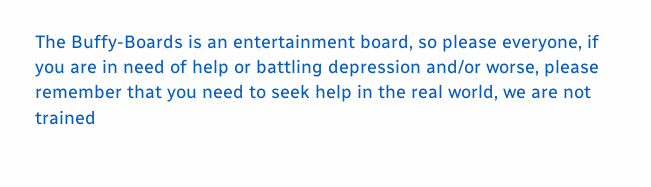The Buffy-Boards is an entertainment board, so please everyone, if you are in need of help or battling depression and/or worse, please remember that you need to seek help in the real world, we are not trained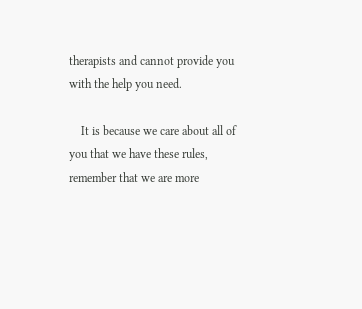therapists and cannot provide you with the help you need.

    It is because we care about all of you that we have these rules, remember that we are more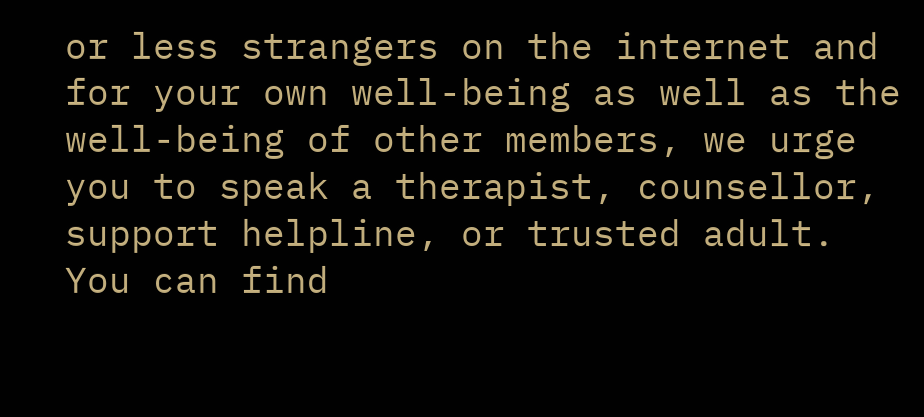or less strangers on the internet and for your own well-being as well as the well-being of other members, we urge you to speak a therapist, counsellor, support helpline, or trusted adult. You can find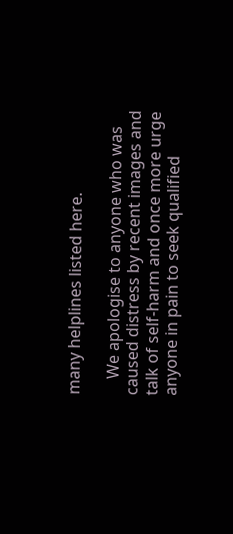many helplines listed here.

    We apologise to anyone who was caused distress by recent images and talk of self-harm and once more urge anyone in pain to seek qualified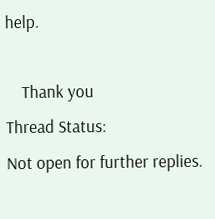help.

    Thank you
Thread Status:
Not open for further replies.